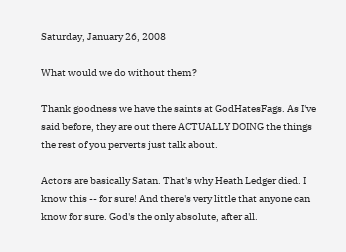Saturday, January 26, 2008

What would we do without them?

Thank goodness we have the saints at GodHatesFags. As I've said before, they are out there ACTUALLY DOING the things the rest of you perverts just talk about.

Actors are basically Satan. That's why Heath Ledger died. I know this -- for sure! And there's very little that anyone can know for sure. God's the only absolute, after all.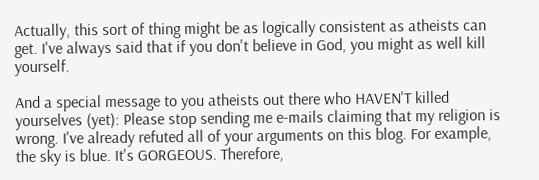Actually, this sort of thing might be as logically consistent as atheists can get. I've always said that if you don't believe in God, you might as well kill yourself.

And a special message to you atheists out there who HAVEN'T killed yourselves (yet): Please stop sending me e-mails claiming that my religion is wrong. I've already refuted all of your arguments on this blog. For example, the sky is blue. It's GORGEOUS. Therefore,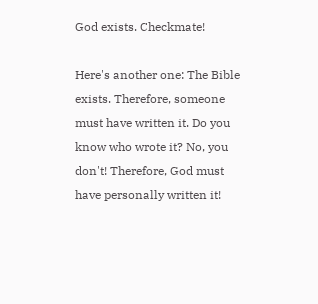God exists. Checkmate!

Here's another one: The Bible exists. Therefore, someone must have written it. Do you know who wrote it? No, you don't! Therefore, God must have personally written it!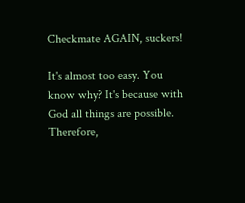Checkmate AGAIN, suckers!

It's almost too easy. You know why? It's because with God all things are possible. Therefore,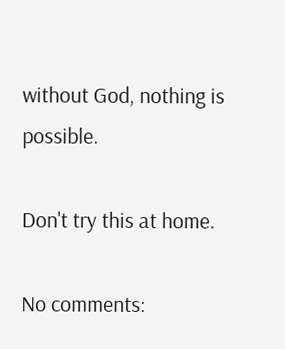without God, nothing is possible.

Don't try this at home.

No comments: